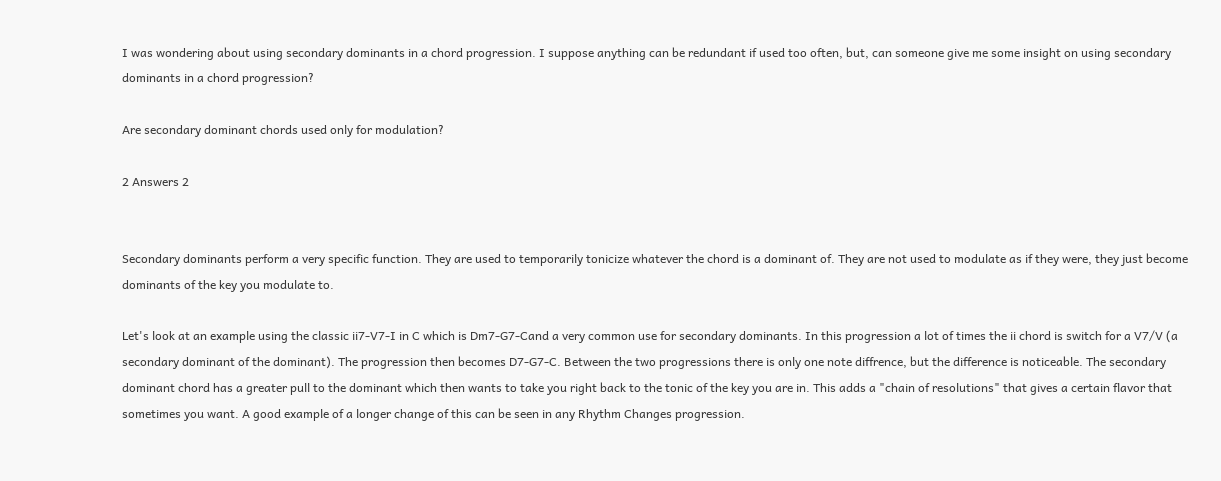I was wondering about using secondary dominants in a chord progression. I suppose anything can be redundant if used too often, but, can someone give me some insight on using secondary dominants in a chord progression?

Are secondary dominant chords used only for modulation?

2 Answers 2


Secondary dominants perform a very specific function. They are used to temporarily tonicize whatever the chord is a dominant of. They are not used to modulate as if they were, they just become dominants of the key you modulate to.

Let's look at an example using the classic ii7-V7-I in C which is Dm7-G7-Cand a very common use for secondary dominants. In this progression a lot of times the ii chord is switch for a V7/V (a secondary dominant of the dominant). The progression then becomes D7-G7-C. Between the two progressions there is only one note diffrence, but the difference is noticeable. The secondary dominant chord has a greater pull to the dominant which then wants to take you right back to the tonic of the key you are in. This adds a "chain of resolutions" that gives a certain flavor that sometimes you want. A good example of a longer change of this can be seen in any Rhythm Changes progression.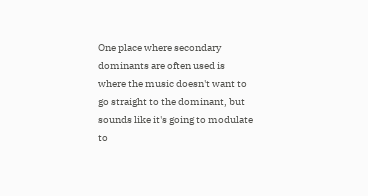One place where secondary dominants are often used is where the music doesn't want to go straight to the dominant, but sounds like it's going to modulate to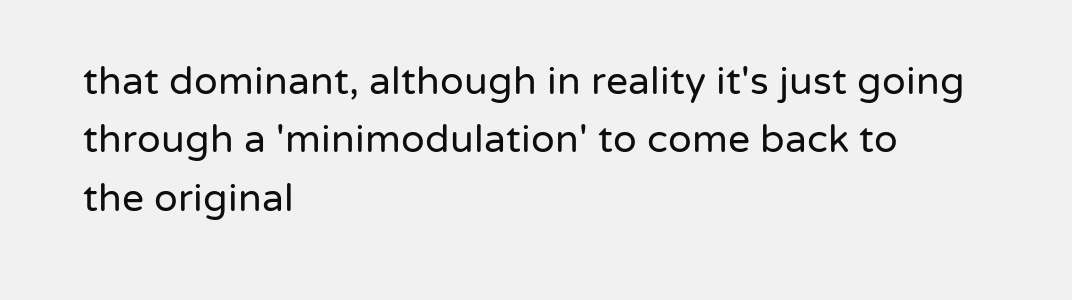that dominant, although in reality it's just going through a 'minimodulation' to come back to the original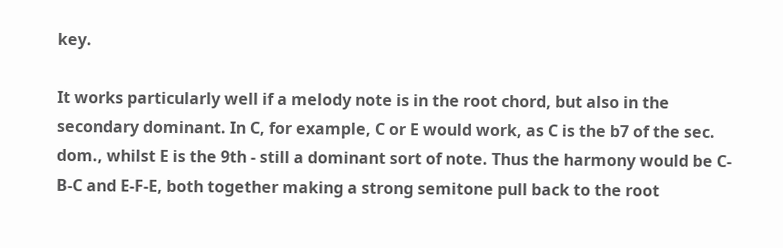key.

It works particularly well if a melody note is in the root chord, but also in the secondary dominant. In C, for example, C or E would work, as C is the b7 of the sec. dom., whilst E is the 9th - still a dominant sort of note. Thus the harmony would be C-B-C and E-F-E, both together making a strong semitone pull back to the root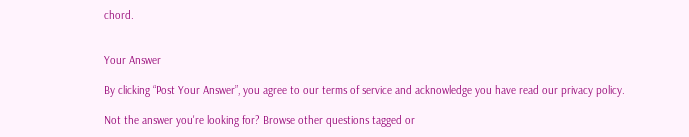chord.


Your Answer

By clicking “Post Your Answer”, you agree to our terms of service and acknowledge you have read our privacy policy.

Not the answer you're looking for? Browse other questions tagged or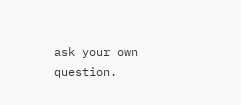ask your own question.